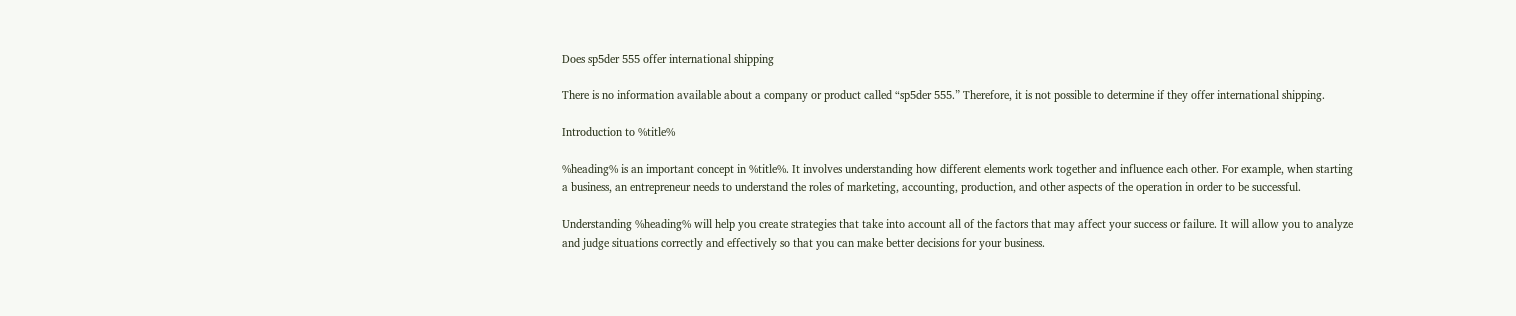Does sp5der 555 offer international shipping

There is no information available about a company or product called “sp5der 555.” Therefore, it is not possible to determine if they offer international shipping.

Introduction to %title%

%heading% is an important concept in %title%. It involves understanding how different elements work together and influence each other. For example, when starting a business, an entrepreneur needs to understand the roles of marketing, accounting, production, and other aspects of the operation in order to be successful.

Understanding %heading% will help you create strategies that take into account all of the factors that may affect your success or failure. It will allow you to analyze and judge situations correctly and effectively so that you can make better decisions for your business.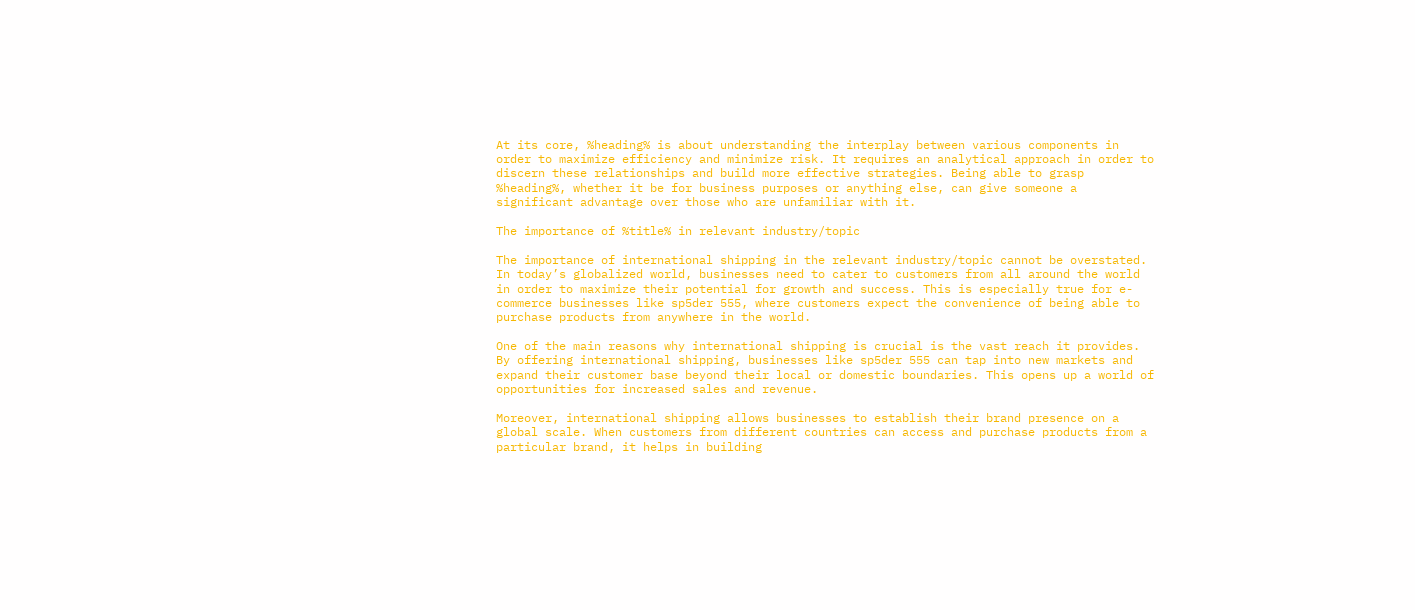At its core, %heading% is about understanding the interplay between various components in order to maximize efficiency and minimize risk. It requires an analytical approach in order to discern these relationships and build more effective strategies. Being able to grasp %heading%, whether it be for business purposes or anything else, can give someone a significant advantage over those who are unfamiliar with it.

The importance of %title% in relevant industry/topic

The importance of international shipping in the relevant industry/topic cannot be overstated. In today’s globalized world, businesses need to cater to customers from all around the world in order to maximize their potential for growth and success. This is especially true for e-commerce businesses like sp5der 555, where customers expect the convenience of being able to purchase products from anywhere in the world.

One of the main reasons why international shipping is crucial is the vast reach it provides. By offering international shipping, businesses like sp5der 555 can tap into new markets and expand their customer base beyond their local or domestic boundaries. This opens up a world of opportunities for increased sales and revenue.

Moreover, international shipping allows businesses to establish their brand presence on a global scale. When customers from different countries can access and purchase products from a particular brand, it helps in building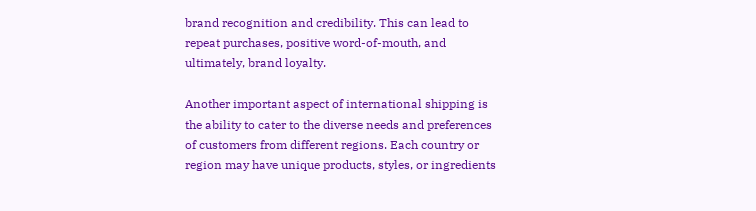brand recognition and credibility. This can lead to repeat purchases, positive word-of-mouth, and ultimately, brand loyalty.

Another important aspect of international shipping is the ability to cater to the diverse needs and preferences of customers from different regions. Each country or region may have unique products, styles, or ingredients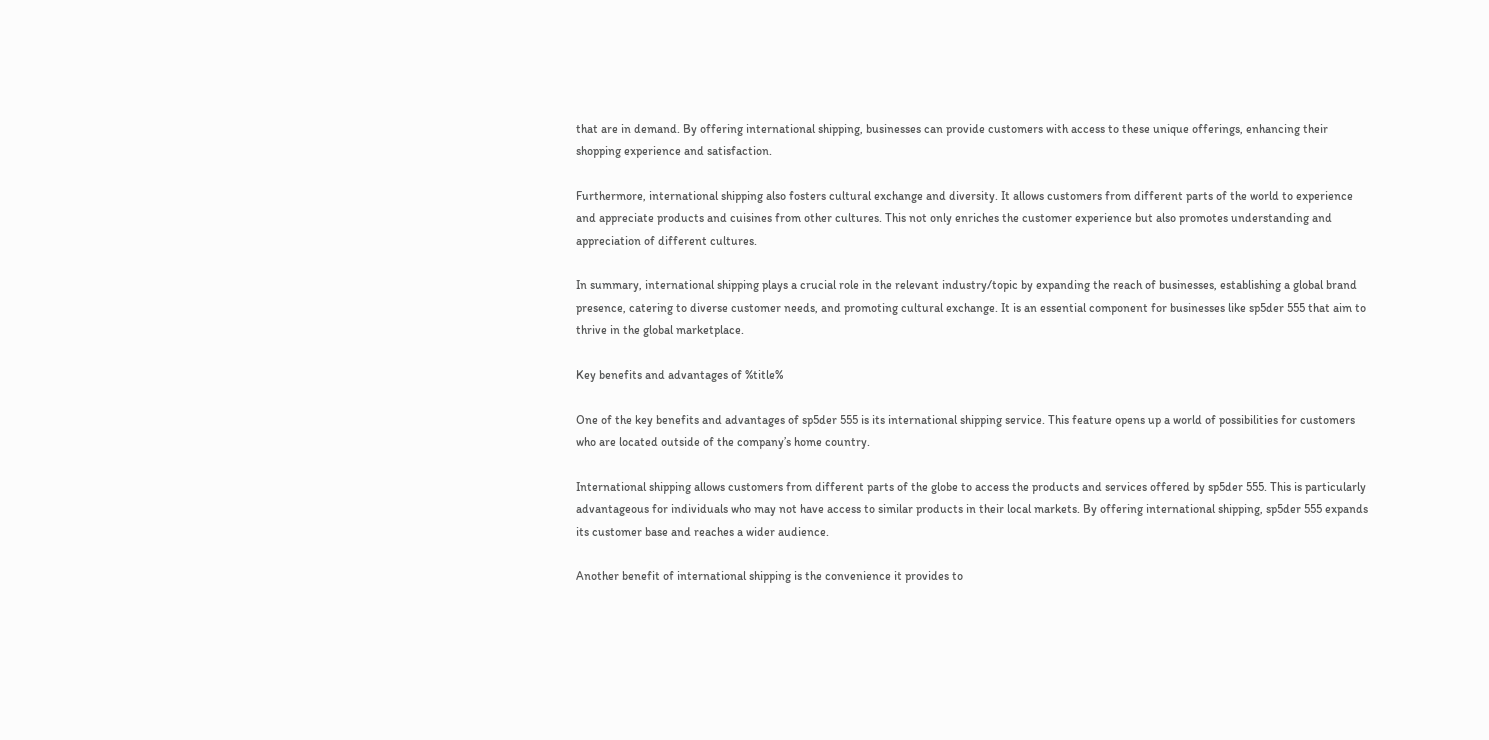that are in demand. By offering international shipping, businesses can provide customers with access to these unique offerings, enhancing their shopping experience and satisfaction.

Furthermore, international shipping also fosters cultural exchange and diversity. It allows customers from different parts of the world to experience and appreciate products and cuisines from other cultures. This not only enriches the customer experience but also promotes understanding and appreciation of different cultures.

In summary, international shipping plays a crucial role in the relevant industry/topic by expanding the reach of businesses, establishing a global brand presence, catering to diverse customer needs, and promoting cultural exchange. It is an essential component for businesses like sp5der 555 that aim to thrive in the global marketplace.

Key benefits and advantages of %title%

One of the key benefits and advantages of sp5der 555 is its international shipping service. This feature opens up a world of possibilities for customers who are located outside of the company’s home country.

International shipping allows customers from different parts of the globe to access the products and services offered by sp5der 555. This is particularly advantageous for individuals who may not have access to similar products in their local markets. By offering international shipping, sp5der 555 expands its customer base and reaches a wider audience.

Another benefit of international shipping is the convenience it provides to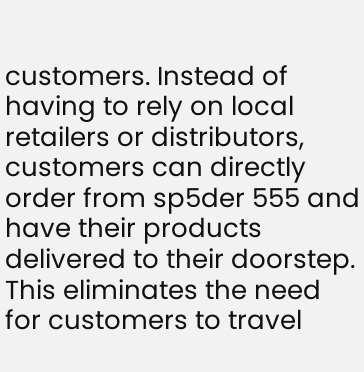customers. Instead of having to rely on local retailers or distributors, customers can directly order from sp5der 555 and have their products delivered to their doorstep. This eliminates the need for customers to travel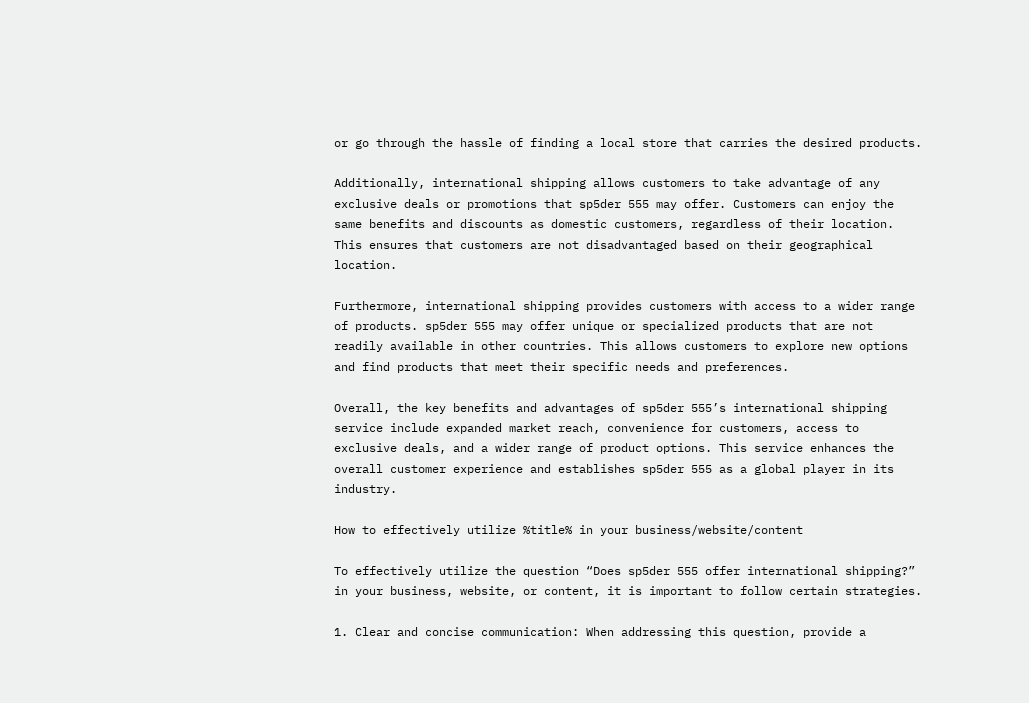or go through the hassle of finding a local store that carries the desired products.

Additionally, international shipping allows customers to take advantage of any exclusive deals or promotions that sp5der 555 may offer. Customers can enjoy the same benefits and discounts as domestic customers, regardless of their location. This ensures that customers are not disadvantaged based on their geographical location.

Furthermore, international shipping provides customers with access to a wider range of products. sp5der 555 may offer unique or specialized products that are not readily available in other countries. This allows customers to explore new options and find products that meet their specific needs and preferences.

Overall, the key benefits and advantages of sp5der 555’s international shipping service include expanded market reach, convenience for customers, access to exclusive deals, and a wider range of product options. This service enhances the overall customer experience and establishes sp5der 555 as a global player in its industry.

How to effectively utilize %title% in your business/website/content

To effectively utilize the question “Does sp5der 555 offer international shipping?” in your business, website, or content, it is important to follow certain strategies.

1. Clear and concise communication: When addressing this question, provide a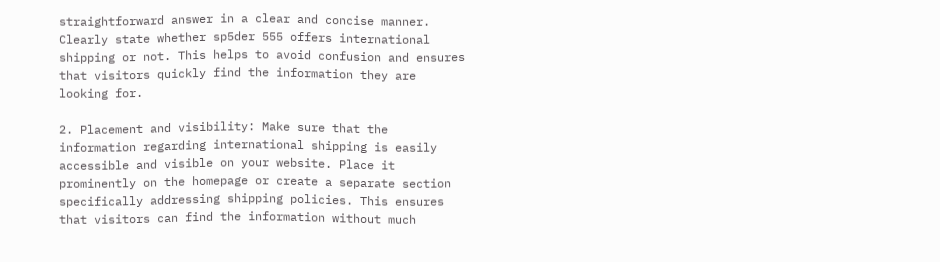straightforward answer in a clear and concise manner. Clearly state whether sp5der 555 offers international shipping or not. This helps to avoid confusion and ensures that visitors quickly find the information they are looking for.

2. Placement and visibility: Make sure that the information regarding international shipping is easily accessible and visible on your website. Place it prominently on the homepage or create a separate section specifically addressing shipping policies. This ensures that visitors can find the information without much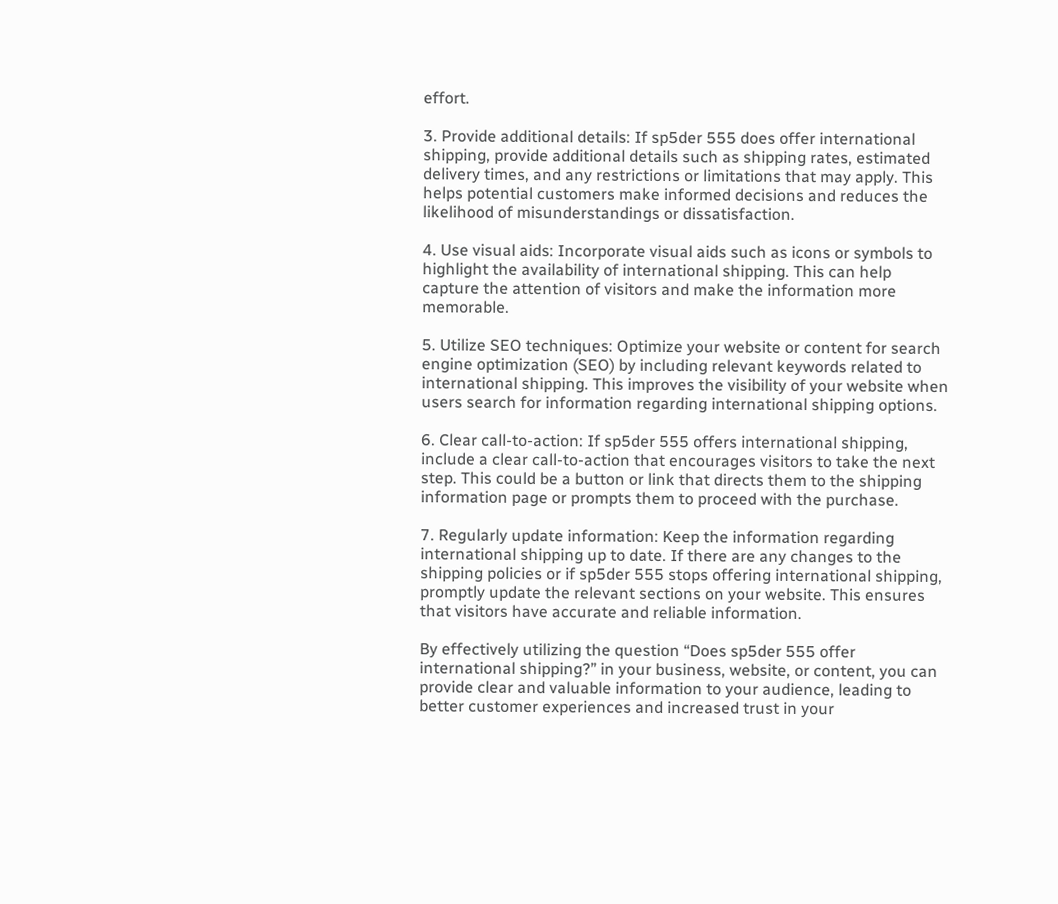effort.

3. Provide additional details: If sp5der 555 does offer international shipping, provide additional details such as shipping rates, estimated delivery times, and any restrictions or limitations that may apply. This helps potential customers make informed decisions and reduces the likelihood of misunderstandings or dissatisfaction.

4. Use visual aids: Incorporate visual aids such as icons or symbols to highlight the availability of international shipping. This can help capture the attention of visitors and make the information more memorable.

5. Utilize SEO techniques: Optimize your website or content for search engine optimization (SEO) by including relevant keywords related to international shipping. This improves the visibility of your website when users search for information regarding international shipping options.

6. Clear call-to-action: If sp5der 555 offers international shipping, include a clear call-to-action that encourages visitors to take the next step. This could be a button or link that directs them to the shipping information page or prompts them to proceed with the purchase.

7. Regularly update information: Keep the information regarding international shipping up to date. If there are any changes to the shipping policies or if sp5der 555 stops offering international shipping, promptly update the relevant sections on your website. This ensures that visitors have accurate and reliable information.

By effectively utilizing the question “Does sp5der 555 offer international shipping?” in your business, website, or content, you can provide clear and valuable information to your audience, leading to better customer experiences and increased trust in your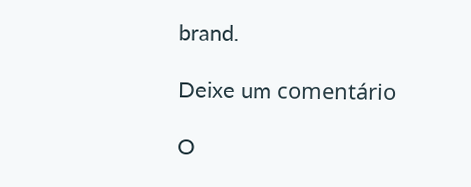brand.

Deixe um comentário

O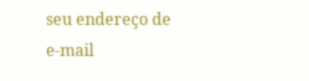seu endereço de e-mail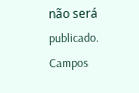não será publicado. Campos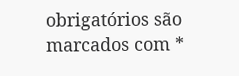obrigatórios são marcados com *